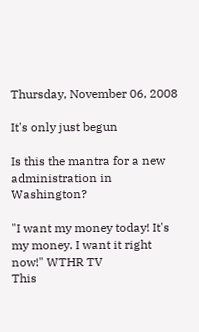Thursday, November 06, 2008

It's only just begun

Is this the mantra for a new administration in Washington?

"I want my money today! It's my money. I want it right now!" WTHR TV
This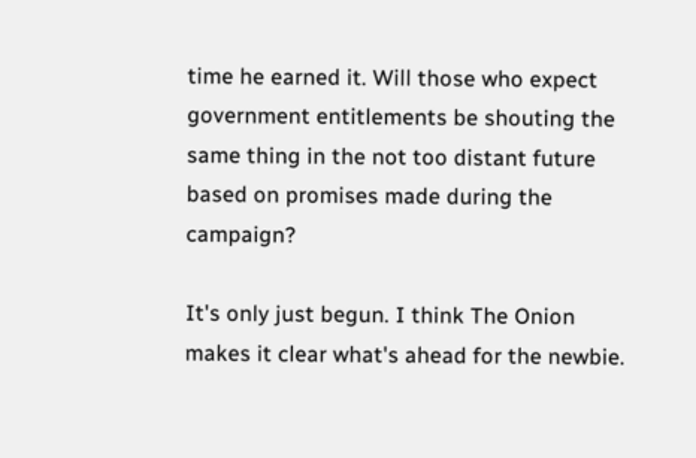time he earned it. Will those who expect government entitlements be shouting the same thing in the not too distant future based on promises made during the campaign?

It's only just begun. I think The Onion makes it clear what's ahead for the newbie.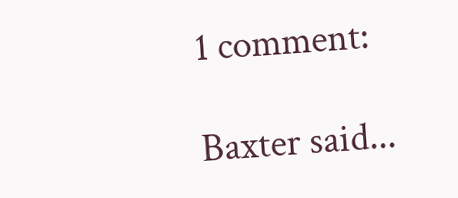1 comment:

Baxter said...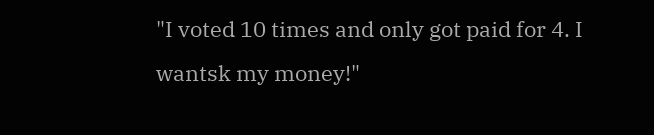"I voted 10 times and only got paid for 4. I wantsk my money!"